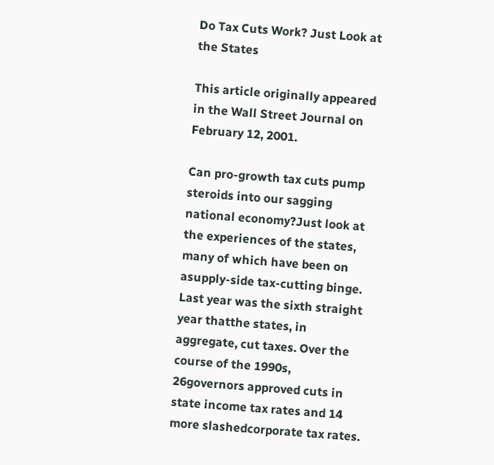Do Tax Cuts Work? Just Look at the States

This article originally appeared in the Wall Street Journal on February 12, 2001.

Can pro‐growth tax cuts pump steroids into our sagging national economy?Just look at the experiences of the states, many of which have been on asupply‐side tax‐cutting binge. Last year was the sixth straight year thatthe states, in aggregate, cut taxes. Over the course of the 1990s, 26governors approved cuts in state income tax rates and 14 more slashedcorporate tax rates.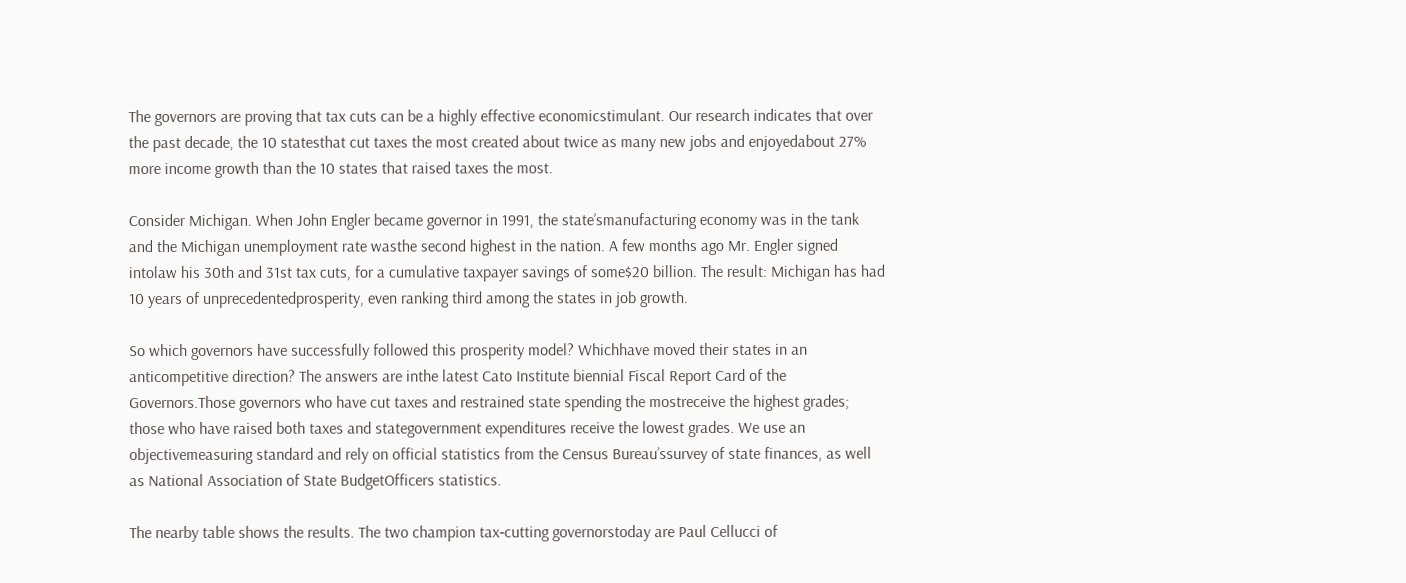The governors are proving that tax cuts can be a highly effective economicstimulant. Our research indicates that over the past decade, the 10 statesthat cut taxes the most created about twice as many new jobs and enjoyedabout 27% more income growth than the 10 states that raised taxes the most.

Consider Michigan. When John Engler became governor in 1991, the state’smanufacturing economy was in the tank and the Michigan unemployment rate wasthe second highest in the nation. A few months ago Mr. Engler signed intolaw his 30th and 31st tax cuts, for a cumulative taxpayer savings of some$20 billion. The result: Michigan has had 10 years of unprecedentedprosperity, even ranking third among the states in job growth.

So which governors have successfully followed this prosperity model? Whichhave moved their states in an anticompetitive direction? The answers are inthe latest Cato Institute biennial Fiscal Report Card of the Governors.Those governors who have cut taxes and restrained state spending the mostreceive the highest grades; those who have raised both taxes and stategovernment expenditures receive the lowest grades. We use an objectivemeasuring standard and rely on official statistics from the Census Bureau’ssurvey of state finances, as well as National Association of State BudgetOfficers statistics.

The nearby table shows the results. The two champion tax‐cutting governorstoday are Paul Cellucci of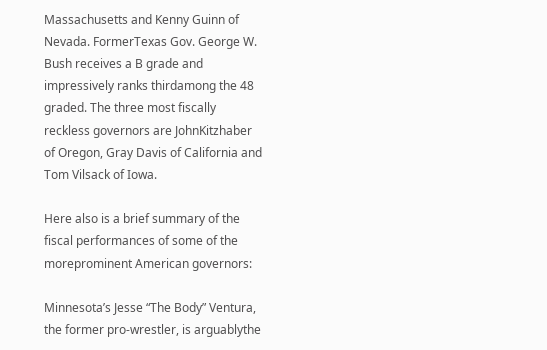Massachusetts and Kenny Guinn of Nevada. FormerTexas Gov. George W. Bush receives a B grade and impressively ranks thirdamong the 48 graded. The three most fiscally reckless governors are JohnKitzhaber of Oregon, Gray Davis of California and Tom Vilsack of Iowa.

Here also is a brief summary of the fiscal performances of some of the moreprominent American governors:

Minnesota’s Jesse “The Body” Ventura, the former pro‐wrestler, is arguablythe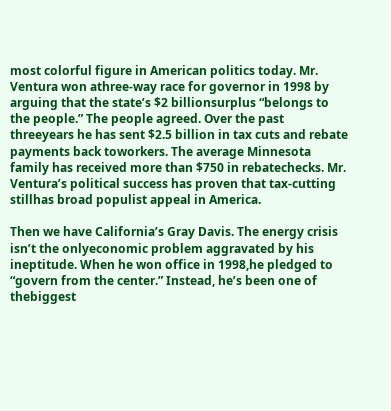most colorful figure in American politics today. Mr. Ventura won athree‐way race for governor in 1998 by arguing that the state’s $2 billionsurplus “belongs to the people.” The people agreed. Over the past threeyears he has sent $2.5 billion in tax cuts and rebate payments back toworkers. The average Minnesota family has received more than $750 in rebatechecks. Mr. Ventura’s political success has proven that tax‐cutting stillhas broad populist appeal in America.

Then we have California’s Gray Davis. The energy crisis isn’t the onlyeconomic problem aggravated by his ineptitude. When he won office in 1998,he pledged to “govern from the center.” Instead, he’s been one of thebiggest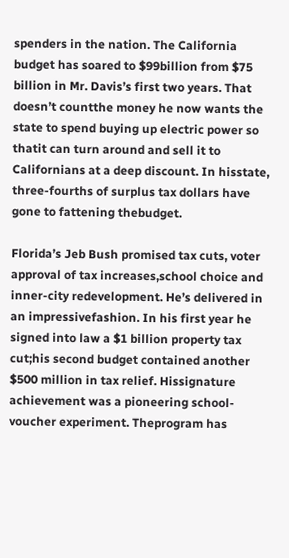spenders in the nation. The California budget has soared to $99billion from $75 billion in Mr. Davis’s first two years. That doesn’t countthe money he now wants the state to spend buying up electric power so thatit can turn around and sell it to Californians at a deep discount. In hisstate, three‐fourths of surplus tax dollars have gone to fattening thebudget.

Florida’s Jeb Bush promised tax cuts, voter approval of tax increases,school choice and inner‐city redevelopment. He’s delivered in an impressivefashion. In his first year he signed into law a $1 billion property tax cut;his second budget contained another $500 million in tax relief. Hissignature achievement was a pioneering school‐voucher experiment. Theprogram has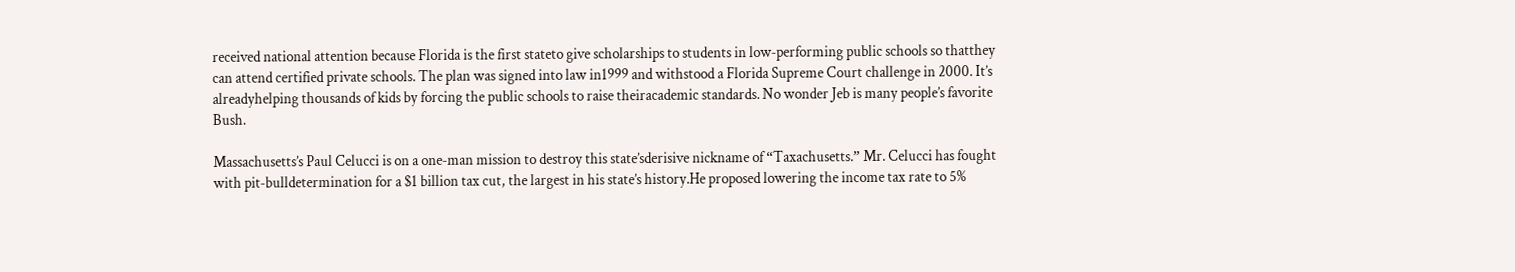received national attention because Florida is the first stateto give scholarships to students in low‐performing public schools so thatthey can attend certified private schools. The plan was signed into law in1999 and withstood a Florida Supreme Court challenge in 2000. It’s alreadyhelping thousands of kids by forcing the public schools to raise theiracademic standards. No wonder Jeb is many people’s favorite Bush.

Massachusetts’s Paul Celucci is on a one‐man mission to destroy this state’sderisive nickname of “Taxachusetts.” Mr. Celucci has fought with pit‐bulldetermination for a $1 billion tax cut, the largest in his state’s history.He proposed lowering the income tax rate to 5%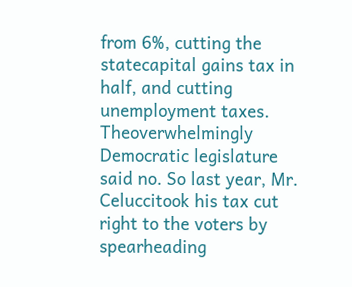from 6%, cutting the statecapital gains tax in half, and cutting unemployment taxes. Theoverwhelmingly Democratic legislature said no. So last year, Mr. Celuccitook his tax cut right to the voters by spearheading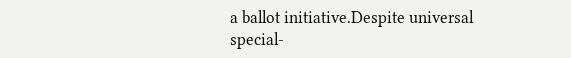a ballot initiative.Despite universal special‐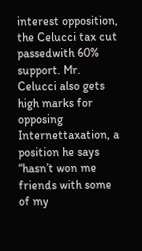interest opposition, the Celucci tax cut passedwith 60% support. Mr. Celucci also gets high marks for opposing Internettaxation, a position he says “hasn’t won me friends with some of my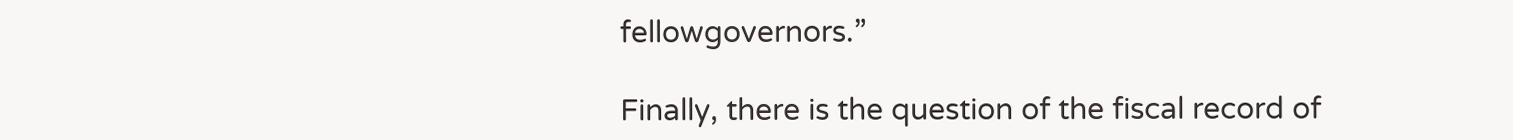fellowgovernors.”

Finally, there is the question of the fiscal record of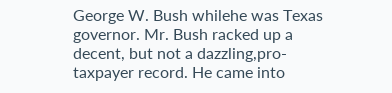George W. Bush whilehe was Texas governor. Mr. Bush racked up a decent, but not a dazzling,pro-taxpayer record. He came into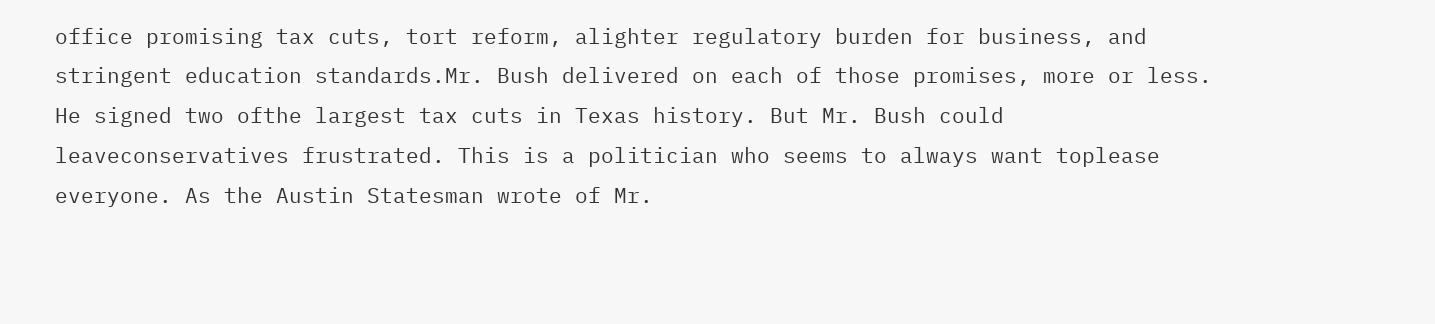office promising tax cuts, tort reform, alighter regulatory burden for business, and stringent education standards.Mr. Bush delivered on each of those promises, more or less. He signed two ofthe largest tax cuts in Texas history. But Mr. Bush could leaveconservatives frustrated. This is a politician who seems to always want toplease everyone. As the Austin Statesman wrote of Mr.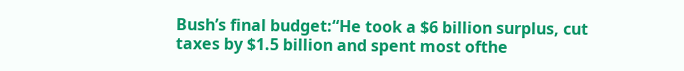Bush’s final budget:“He took a $6 billion surplus, cut taxes by $1.5 billion and spent most ofthe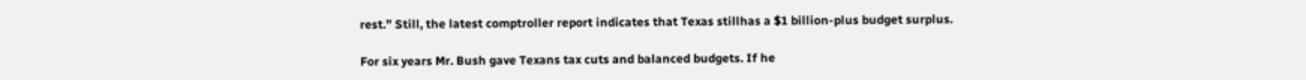rest.” Still, the latest comptroller report indicates that Texas stillhas a $1 billion‐plus budget surplus.

For six years Mr. Bush gave Texans tax cuts and balanced budgets. If he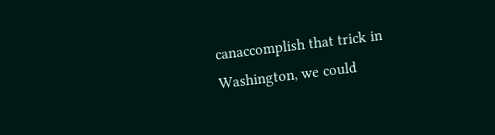canaccomplish that trick in Washington, we could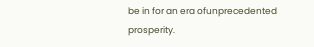be in for an era ofunprecedented prosperity.